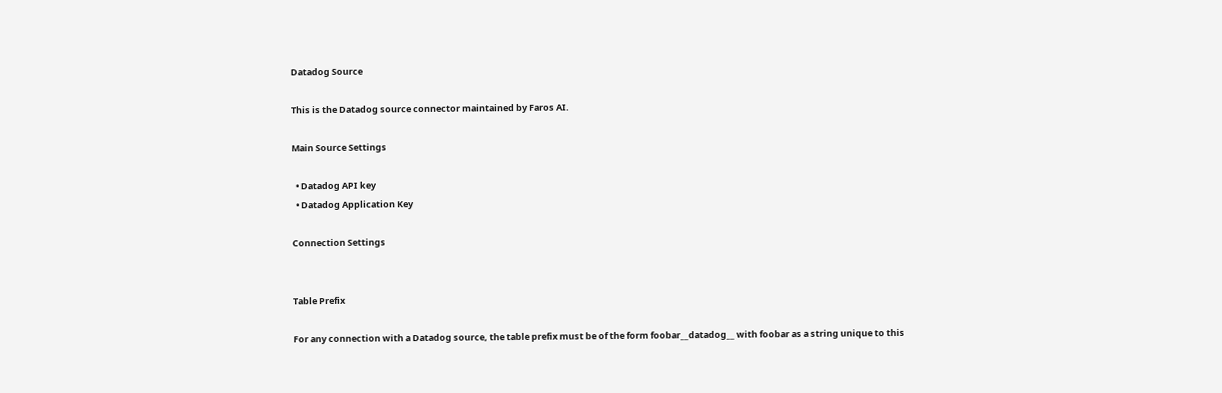Datadog Source

This is the Datadog source connector maintained by Faros AI.

Main Source Settings

  • Datadog API key
  • Datadog Application Key

Connection Settings


Table Prefix

For any connection with a Datadog source, the table prefix must be of the form foobar__datadog__ with foobar as a string unique to this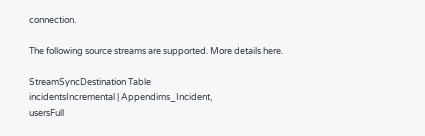connection.

The following source streams are supported. More details here.

StreamSyncDestination Table
incidentsIncremental | Appendims_Incident,
usersFull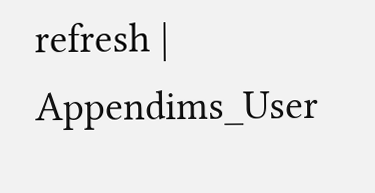refresh | Appendims_User